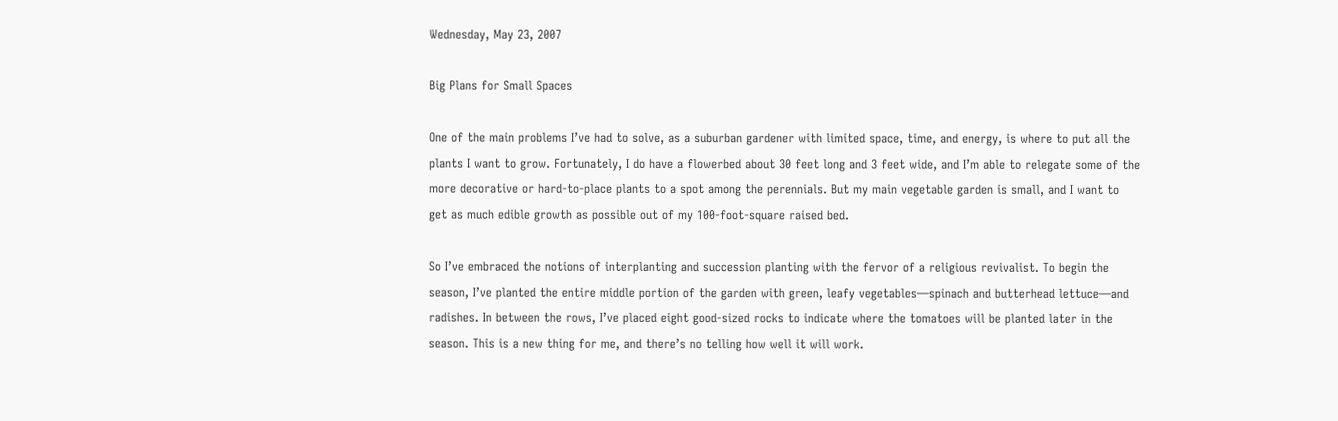Wednesday, May 23, 2007

Big Plans for Small Spaces

One of the main problems I’ve had to solve, as a suburban gardener with limited space, time, and energy, is where to put all the plants I want to grow. Fortunately, I do have a flowerbed about 30 feet long and 3 feet wide, and I’m able to relegate some of the more decorative or hard-to-place plants to a spot among the perennials. But my main vegetable garden is small, and I want to get as much edible growth as possible out of my 100-foot-square raised bed.

So I’ve embraced the notions of interplanting and succession planting with the fervor of a religious revivalist. To begin the season, I’ve planted the entire middle portion of the garden with green, leafy vegetables—spinach and butterhead lettuce—and radishes. In between the rows, I’ve placed eight good-sized rocks to indicate where the tomatoes will be planted later in the season. This is a new thing for me, and there’s no telling how well it will work.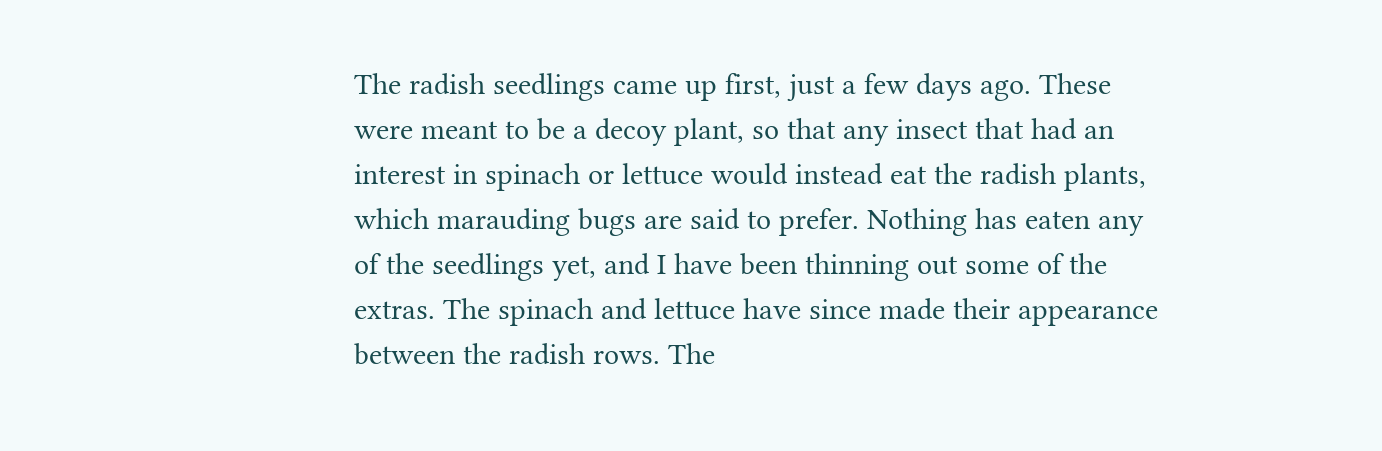The radish seedlings came up first, just a few days ago. These were meant to be a decoy plant, so that any insect that had an interest in spinach or lettuce would instead eat the radish plants, which marauding bugs are said to prefer. Nothing has eaten any of the seedlings yet, and I have been thinning out some of the extras. The spinach and lettuce have since made their appearance between the radish rows. The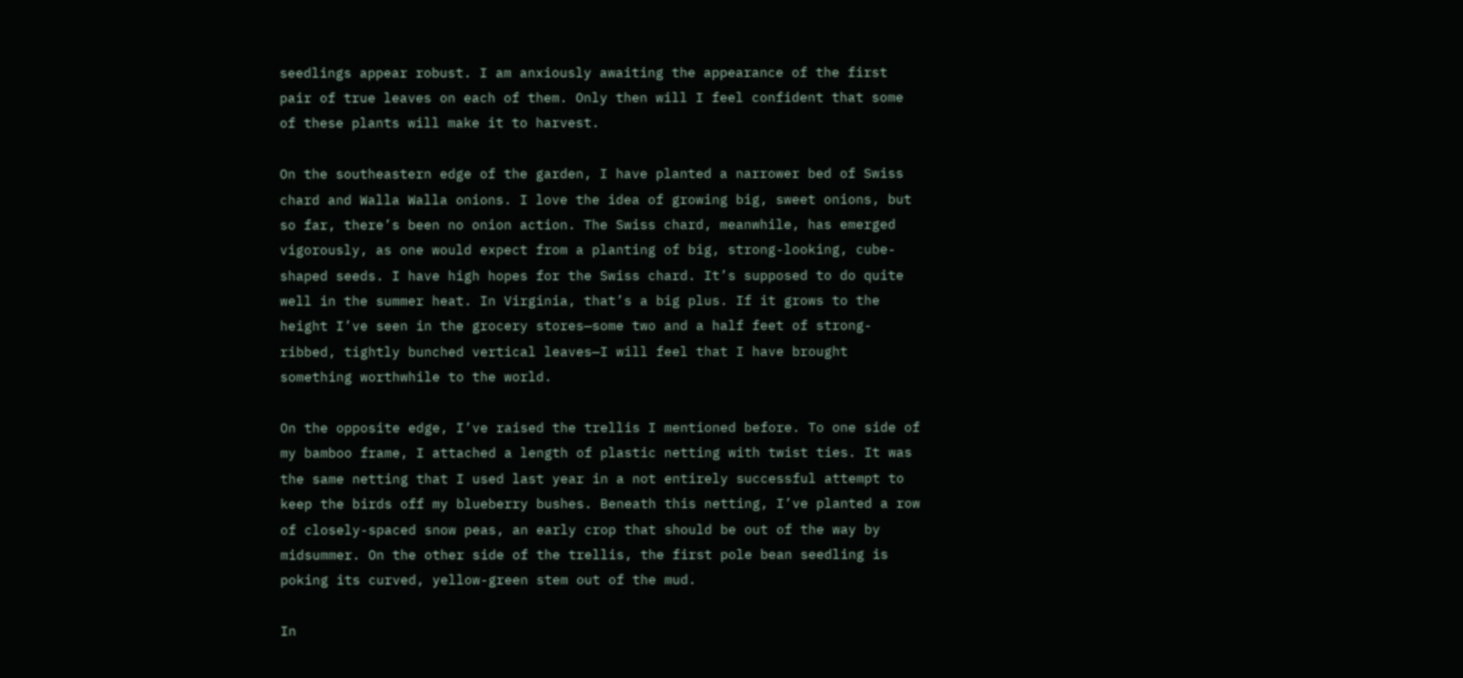seedlings appear robust. I am anxiously awaiting the appearance of the first pair of true leaves on each of them. Only then will I feel confident that some of these plants will make it to harvest.

On the southeastern edge of the garden, I have planted a narrower bed of Swiss chard and Walla Walla onions. I love the idea of growing big, sweet onions, but so far, there’s been no onion action. The Swiss chard, meanwhile, has emerged vigorously, as one would expect from a planting of big, strong-looking, cube-shaped seeds. I have high hopes for the Swiss chard. It’s supposed to do quite well in the summer heat. In Virginia, that’s a big plus. If it grows to the height I’ve seen in the grocery stores—some two and a half feet of strong-ribbed, tightly bunched vertical leaves—I will feel that I have brought something worthwhile to the world.

On the opposite edge, I’ve raised the trellis I mentioned before. To one side of my bamboo frame, I attached a length of plastic netting with twist ties. It was the same netting that I used last year in a not entirely successful attempt to keep the birds off my blueberry bushes. Beneath this netting, I’ve planted a row of closely-spaced snow peas, an early crop that should be out of the way by midsummer. On the other side of the trellis, the first pole bean seedling is poking its curved, yellow-green stem out of the mud.

In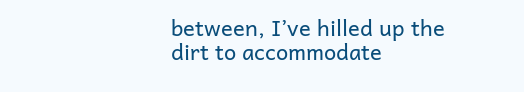between, I’ve hilled up the dirt to accommodate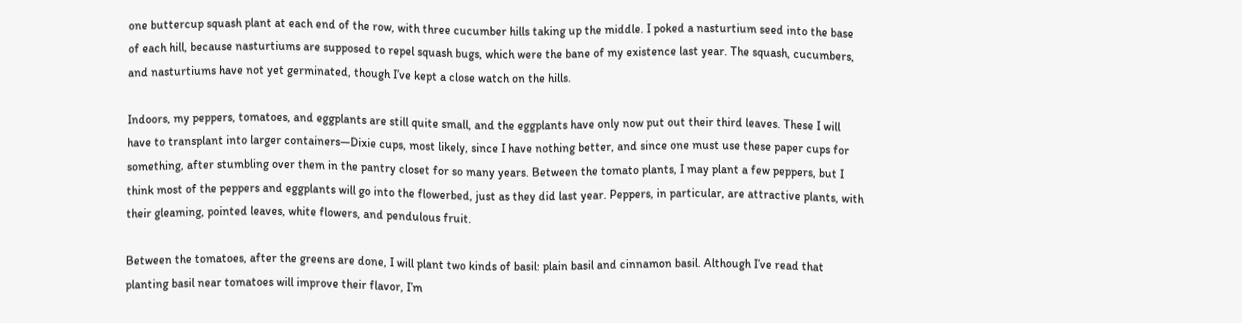one buttercup squash plant at each end of the row, with three cucumber hills taking up the middle. I poked a nasturtium seed into the base of each hill, because nasturtiums are supposed to repel squash bugs, which were the bane of my existence last year. The squash, cucumbers, and nasturtiums have not yet germinated, though I’ve kept a close watch on the hills.

Indoors, my peppers, tomatoes, and eggplants are still quite small, and the eggplants have only now put out their third leaves. These I will have to transplant into larger containers—Dixie cups, most likely, since I have nothing better, and since one must use these paper cups for something, after stumbling over them in the pantry closet for so many years. Between the tomato plants, I may plant a few peppers, but I think most of the peppers and eggplants will go into the flowerbed, just as they did last year. Peppers, in particular, are attractive plants, with their gleaming, pointed leaves, white flowers, and pendulous fruit.

Between the tomatoes, after the greens are done, I will plant two kinds of basil: plain basil and cinnamon basil. Although I’ve read that planting basil near tomatoes will improve their flavor, I’m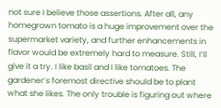not sure I believe those assertions. After all, any homegrown tomato is a huge improvement over the supermarket variety, and further enhancements in flavor would be extremely hard to measure. Still, I’ll give it a try. I like basil and I like tomatoes. The gardener’s foremost directive should be to plant what she likes. The only trouble is figuring out where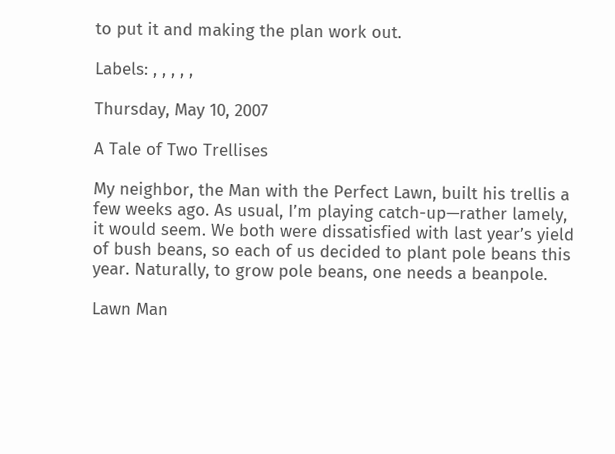to put it and making the plan work out.

Labels: , , , , ,

Thursday, May 10, 2007

A Tale of Two Trellises

My neighbor, the Man with the Perfect Lawn, built his trellis a few weeks ago. As usual, I’m playing catch-up—rather lamely, it would seem. We both were dissatisfied with last year’s yield of bush beans, so each of us decided to plant pole beans this year. Naturally, to grow pole beans, one needs a beanpole.

Lawn Man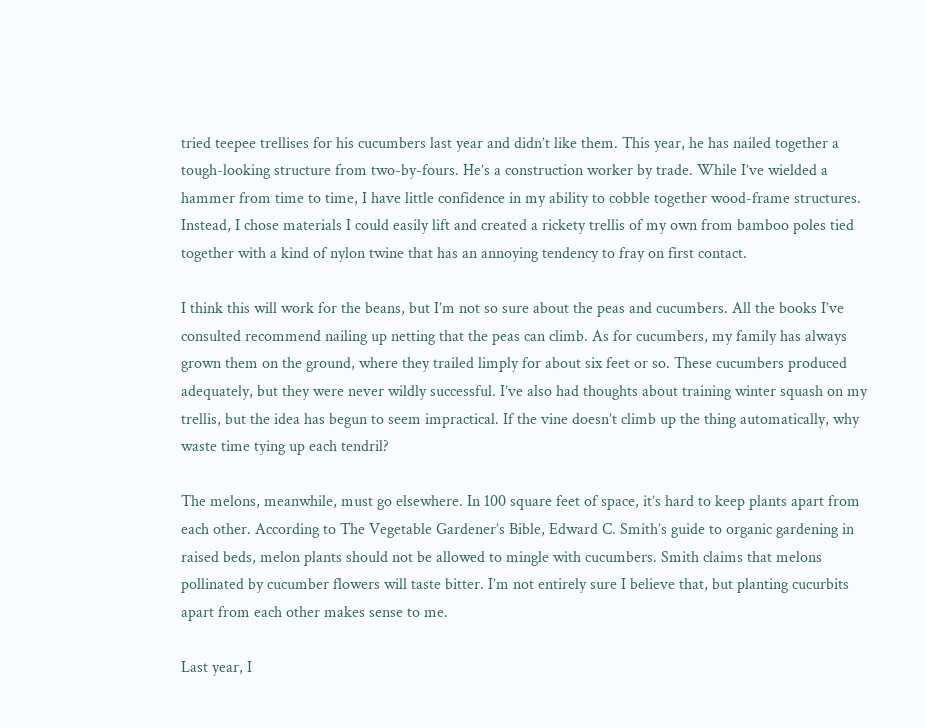tried teepee trellises for his cucumbers last year and didn’t like them. This year, he has nailed together a tough-looking structure from two-by-fours. He’s a construction worker by trade. While I’ve wielded a hammer from time to time, I have little confidence in my ability to cobble together wood-frame structures. Instead, I chose materials I could easily lift and created a rickety trellis of my own from bamboo poles tied together with a kind of nylon twine that has an annoying tendency to fray on first contact.

I think this will work for the beans, but I’m not so sure about the peas and cucumbers. All the books I’ve consulted recommend nailing up netting that the peas can climb. As for cucumbers, my family has always grown them on the ground, where they trailed limply for about six feet or so. These cucumbers produced adequately, but they were never wildly successful. I’ve also had thoughts about training winter squash on my trellis, but the idea has begun to seem impractical. If the vine doesn’t climb up the thing automatically, why waste time tying up each tendril?

The melons, meanwhile, must go elsewhere. In 100 square feet of space, it’s hard to keep plants apart from each other. According to The Vegetable Gardener’s Bible, Edward C. Smith’s guide to organic gardening in raised beds, melon plants should not be allowed to mingle with cucumbers. Smith claims that melons pollinated by cucumber flowers will taste bitter. I’m not entirely sure I believe that, but planting cucurbits apart from each other makes sense to me.

Last year, I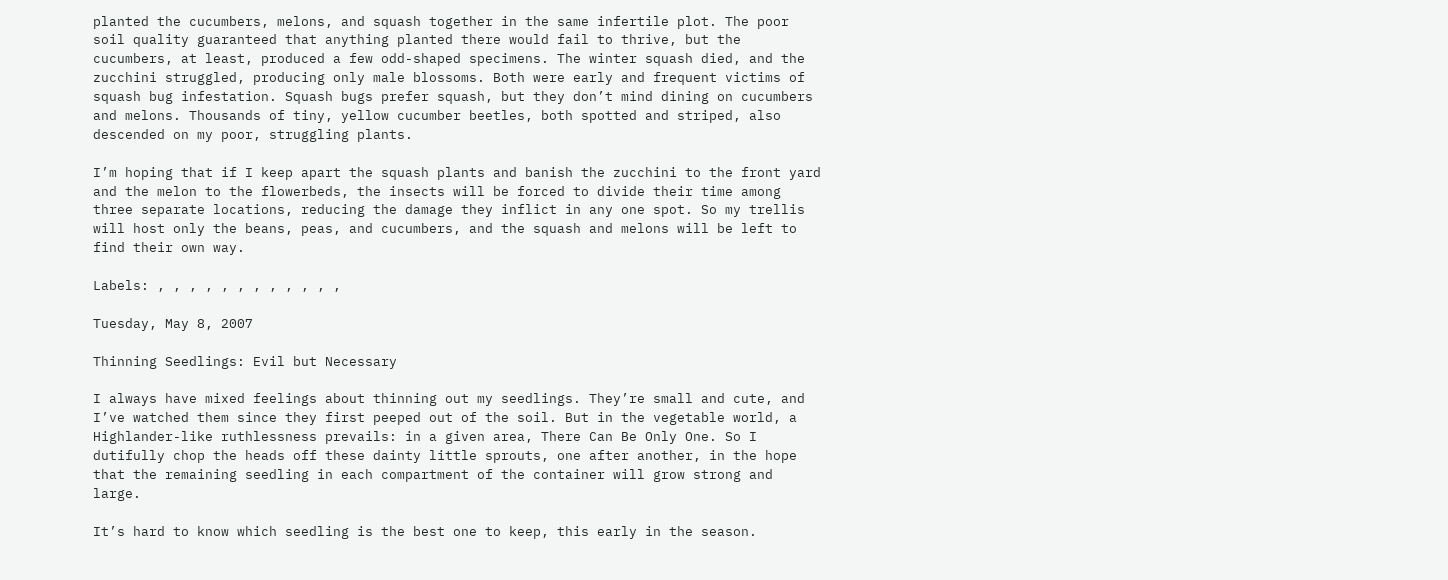planted the cucumbers, melons, and squash together in the same infertile plot. The poor soil quality guaranteed that anything planted there would fail to thrive, but the cucumbers, at least, produced a few odd-shaped specimens. The winter squash died, and the zucchini struggled, producing only male blossoms. Both were early and frequent victims of squash bug infestation. Squash bugs prefer squash, but they don’t mind dining on cucumbers and melons. Thousands of tiny, yellow cucumber beetles, both spotted and striped, also descended on my poor, struggling plants.

I’m hoping that if I keep apart the squash plants and banish the zucchini to the front yard and the melon to the flowerbeds, the insects will be forced to divide their time among three separate locations, reducing the damage they inflict in any one spot. So my trellis will host only the beans, peas, and cucumbers, and the squash and melons will be left to find their own way.

Labels: , , , , , , , , , , , ,

Tuesday, May 8, 2007

Thinning Seedlings: Evil but Necessary

I always have mixed feelings about thinning out my seedlings. They’re small and cute, and I’ve watched them since they first peeped out of the soil. But in the vegetable world, a Highlander-like ruthlessness prevails: in a given area, There Can Be Only One. So I dutifully chop the heads off these dainty little sprouts, one after another, in the hope that the remaining seedling in each compartment of the container will grow strong and large.

It’s hard to know which seedling is the best one to keep, this early in the season.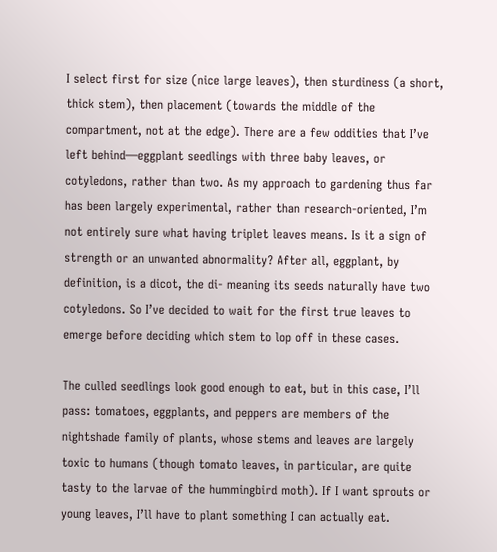I select first for size (nice large leaves), then sturdiness (a short, thick stem), then placement (towards the middle of the compartment, not at the edge). There are a few oddities that I’ve left behind—eggplant seedlings with three baby leaves, or cotyledons, rather than two. As my approach to gardening thus far has been largely experimental, rather than research-oriented, I’m not entirely sure what having triplet leaves means. Is it a sign of strength or an unwanted abnormality? After all, eggplant, by definition, is a dicot, the di- meaning its seeds naturally have two cotyledons. So I’ve decided to wait for the first true leaves to emerge before deciding which stem to lop off in these cases.

The culled seedlings look good enough to eat, but in this case, I’ll pass: tomatoes, eggplants, and peppers are members of the nightshade family of plants, whose stems and leaves are largely toxic to humans (though tomato leaves, in particular, are quite tasty to the larvae of the hummingbird moth). If I want sprouts or young leaves, I’ll have to plant something I can actually eat.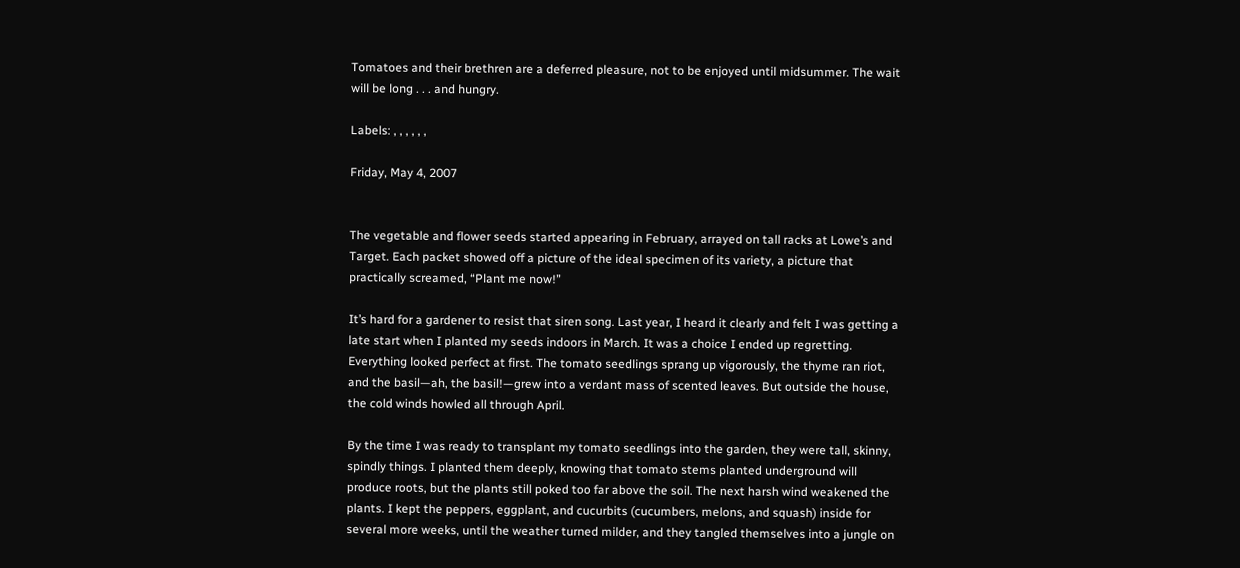Tomatoes and their brethren are a deferred pleasure, not to be enjoyed until midsummer. The wait will be long . . . and hungry.

Labels: , , , , , ,

Friday, May 4, 2007


The vegetable and flower seeds started appearing in February, arrayed on tall racks at Lowe’s and Target. Each packet showed off a picture of the ideal specimen of its variety, a picture that practically screamed, “Plant me now!”

It’s hard for a gardener to resist that siren song. Last year, I heard it clearly and felt I was getting a late start when I planted my seeds indoors in March. It was a choice I ended up regretting. Everything looked perfect at first. The tomato seedlings sprang up vigorously, the thyme ran riot, and the basil—ah, the basil!—grew into a verdant mass of scented leaves. But outside the house, the cold winds howled all through April.

By the time I was ready to transplant my tomato seedlings into the garden, they were tall, skinny, spindly things. I planted them deeply, knowing that tomato stems planted underground will produce roots, but the plants still poked too far above the soil. The next harsh wind weakened the plants. I kept the peppers, eggplant, and cucurbits (cucumbers, melons, and squash) inside for several more weeks, until the weather turned milder, and they tangled themselves into a jungle on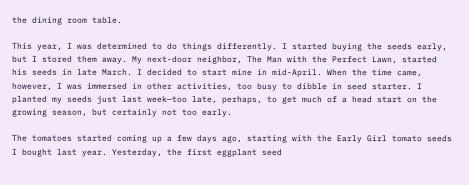the dining room table.

This year, I was determined to do things differently. I started buying the seeds early, but I stored them away. My next-door neighbor, The Man with the Perfect Lawn, started his seeds in late March. I decided to start mine in mid-April. When the time came, however, I was immersed in other activities, too busy to dibble in seed starter. I planted my seeds just last week—too late, perhaps, to get much of a head start on the growing season, but certainly not too early.

The tomatoes started coming up a few days ago, starting with the Early Girl tomato seeds I bought last year. Yesterday, the first eggplant seed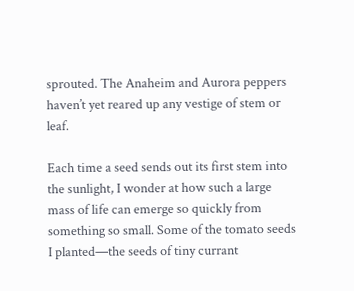sprouted. The Anaheim and Aurora peppers haven’t yet reared up any vestige of stem or leaf.

Each time a seed sends out its first stem into the sunlight, I wonder at how such a large mass of life can emerge so quickly from something so small. Some of the tomato seeds I planted—the seeds of tiny currant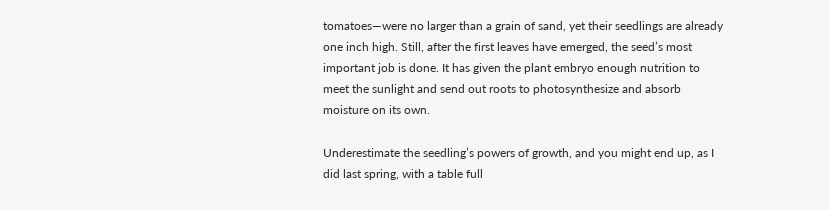tomatoes—were no larger than a grain of sand, yet their seedlings are already one inch high. Still, after the first leaves have emerged, the seed’s most important job is done. It has given the plant embryo enough nutrition to meet the sunlight and send out roots to photosynthesize and absorb moisture on its own.

Underestimate the seedling’s powers of growth, and you might end up, as I did last spring, with a table full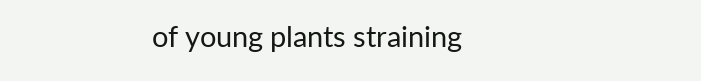of young plants straining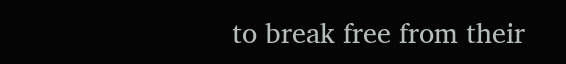to break free from their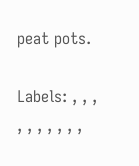peat pots.

Labels: , , , , , , , , , ,